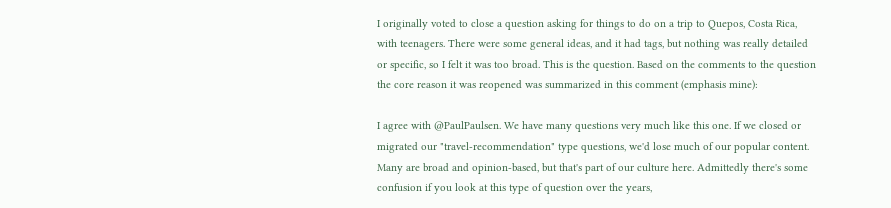I originally voted to close a question asking for things to do on a trip to Quepos, Costa Rica, with teenagers. There were some general ideas, and it had tags, but nothing was really detailed or specific, so I felt it was too broad. This is the question. Based on the comments to the question the core reason it was reopened was summarized in this comment (emphasis mine):

I agree with @PaulPaulsen. We have many questions very much like this one. If we closed or migrated our "travel-recommendation" type questions, we'd lose much of our popular content. Many are broad and opinion-based, but that's part of our culture here. Admittedly there's some confusion if you look at this type of question over the years,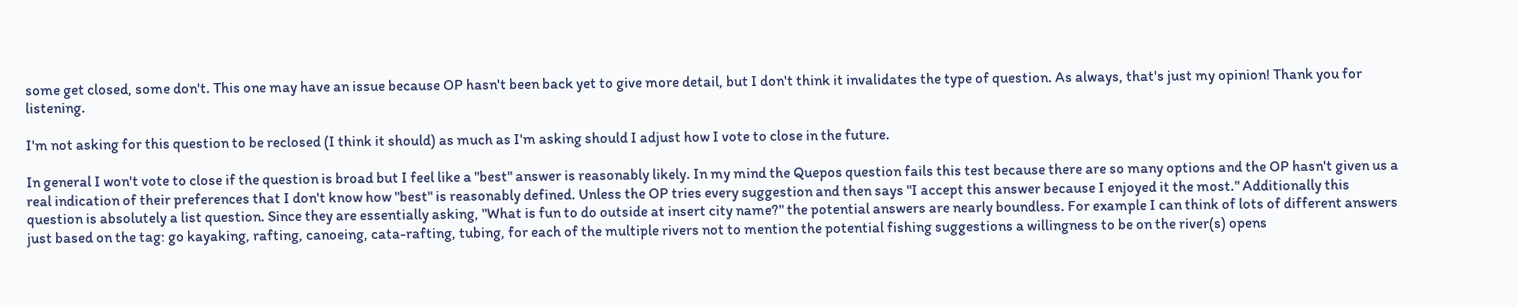some get closed, some don't. This one may have an issue because OP hasn't been back yet to give more detail, but I don't think it invalidates the type of question. As always, that's just my opinion! Thank you for listening.

I'm not asking for this question to be reclosed (I think it should) as much as I'm asking should I adjust how I vote to close in the future.

In general I won't vote to close if the question is broad but I feel like a "best" answer is reasonably likely. In my mind the Quepos question fails this test because there are so many options and the OP hasn't given us a real indication of their preferences that I don't know how "best" is reasonably defined. Unless the OP tries every suggestion and then says "I accept this answer because I enjoyed it the most." Additionally this question is absolutely a list question. Since they are essentially asking, "What is fun to do outside at insert city name?" the potential answers are nearly boundless. For example I can think of lots of different answers just based on the tag: go kayaking, rafting, canoeing, cata-rafting, tubing, for each of the multiple rivers not to mention the potential fishing suggestions a willingness to be on the river(s) opens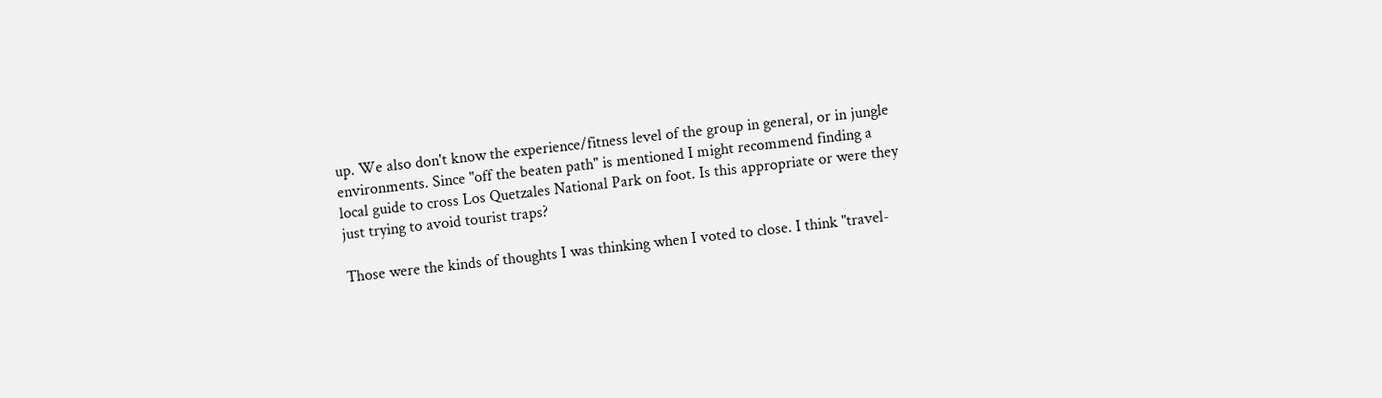up. We also don't know the experience/fitness level of the group in general, or in jungle environments. Since "off the beaten path" is mentioned I might recommend finding a local guide to cross Los Quetzales National Park on foot. Is this appropriate or were they just trying to avoid tourist traps?

Those were the kinds of thoughts I was thinking when I voted to close. I think "travel-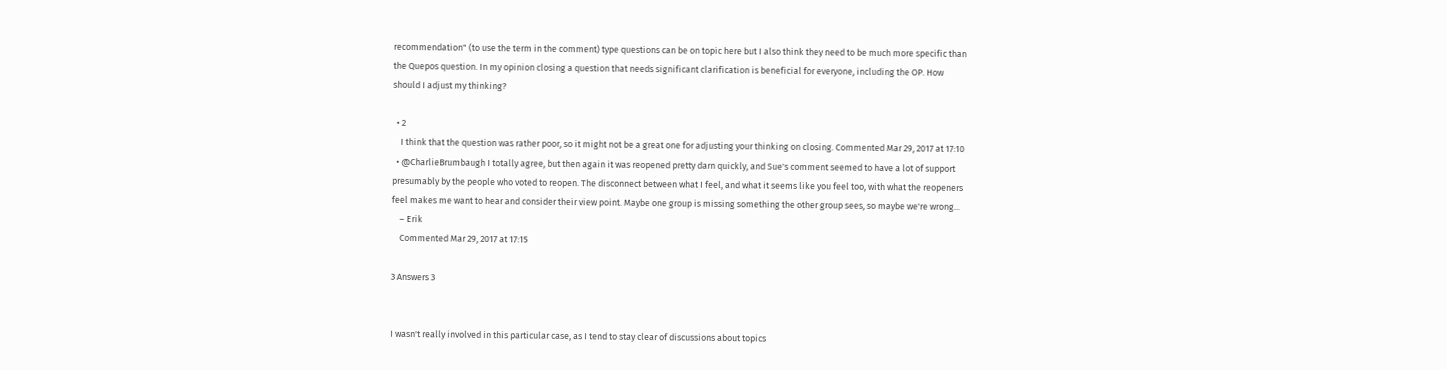recommendation" (to use the term in the comment) type questions can be on topic here but I also think they need to be much more specific than the Quepos question. In my opinion closing a question that needs significant clarification is beneficial for everyone, including the OP. How should I adjust my thinking?

  • 2
    I think that the question was rather poor, so it might not be a great one for adjusting your thinking on closing. Commented Mar 29, 2017 at 17:10
  • @CharlieBrumbaugh I totally agree, but then again it was reopened pretty darn quickly, and Sue's comment seemed to have a lot of support presumably by the people who voted to reopen. The disconnect between what I feel, and what it seems like you feel too, with what the reopeners feel makes me want to hear and consider their view point. Maybe one group is missing something the other group sees, so maybe we're wrong...
    – Erik
    Commented Mar 29, 2017 at 17:15

3 Answers 3


I wasn't really involved in this particular case, as I tend to stay clear of discussions about topics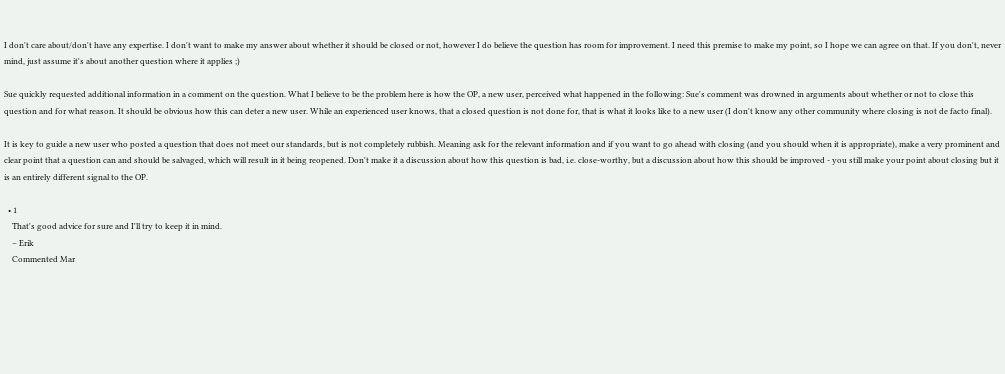I don't care about/don't have any expertise. I don't want to make my answer about whether it should be closed or not, however I do believe the question has room for improvement. I need this premise to make my point, so I hope we can agree on that. If you don't, never mind, just assume it's about another question where it applies ;)

Sue quickly requested additional information in a comment on the question. What I believe to be the problem here is how the OP, a new user, perceived what happened in the following: Sue's comment was drowned in arguments about whether or not to close this question and for what reason. It should be obvious how this can deter a new user. While an experienced user knows, that a closed question is not done for, that is what it looks like to a new user (I don't know any other community where closing is not de facto final).

It is key to guide a new user who posted a question that does not meet our standards, but is not completely rubbish. Meaning ask for the relevant information and if you want to go ahead with closing (and you should when it is appropriate), make a very prominent and clear point that a question can and should be salvaged, which will result in it being reopened. Don't make it a discussion about how this question is bad, i.e. close-worthy, but a discussion about how this should be improved - you still make your point about closing but it is an entirely different signal to the OP.

  • 1
    That's good advice for sure and I'll try to keep it in mind.
    – Erik
    Commented Mar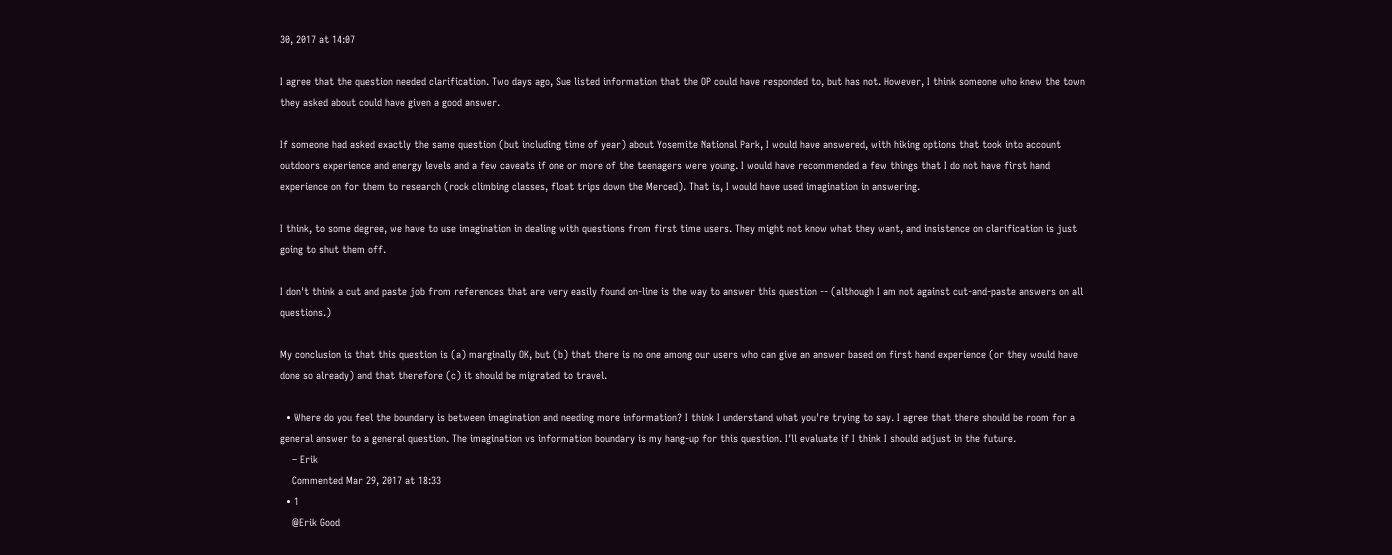30, 2017 at 14:07

I agree that the question needed clarification. Two days ago, Sue listed information that the OP could have responded to, but has not. However, I think someone who knew the town they asked about could have given a good answer.

If someone had asked exactly the same question (but including time of year) about Yosemite National Park, I would have answered, with hiking options that took into account outdoors experience and energy levels and a few caveats if one or more of the teenagers were young. I would have recommended a few things that I do not have first hand experience on for them to research (rock climbing classes, float trips down the Merced). That is, I would have used imagination in answering.

I think, to some degree, we have to use imagination in dealing with questions from first time users. They might not know what they want, and insistence on clarification is just going to shut them off.

I don't think a cut and paste job from references that are very easily found on-line is the way to answer this question -- (although I am not against cut-and-paste answers on all questions.)

My conclusion is that this question is (a) marginally OK, but (b) that there is no one among our users who can give an answer based on first hand experience (or they would have done so already) and that therefore (c) it should be migrated to travel.

  • Where do you feel the boundary is between imagination and needing more information? I think I understand what you're trying to say. I agree that there should be room for a general answer to a general question. The imagination vs information boundary is my hang-up for this question. I'll evaluate if I think I should adjust in the future.
    – Erik
    Commented Mar 29, 2017 at 18:33
  • 1
    @Erik Good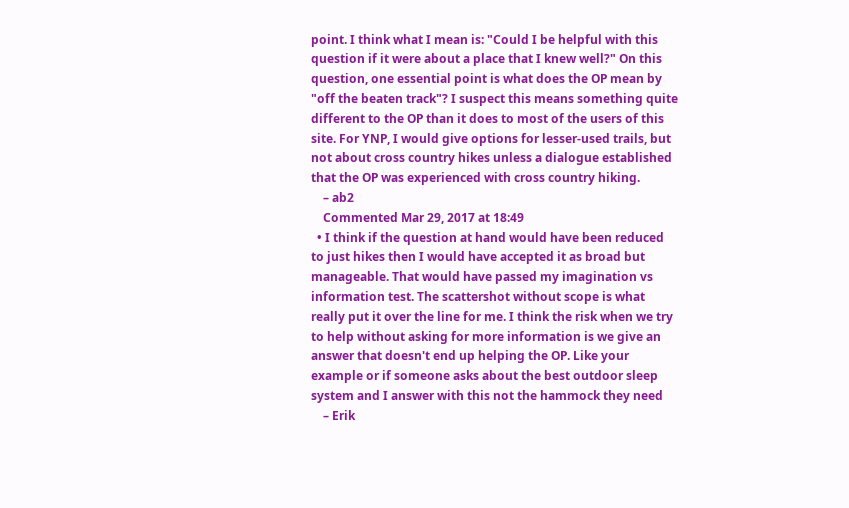point. I think what I mean is: "Could I be helpful with this question if it were about a place that I knew well?" On this question, one essential point is what does the OP mean by "off the beaten track"? I suspect this means something quite different to the OP than it does to most of the users of this site. For YNP, I would give options for lesser-used trails, but not about cross country hikes unless a dialogue established that the OP was experienced with cross country hiking.
    – ab2
    Commented Mar 29, 2017 at 18:49
  • I think if the question at hand would have been reduced to just hikes then I would have accepted it as broad but manageable. That would have passed my imagination vs information test. The scattershot without scope is what really put it over the line for me. I think the risk when we try to help without asking for more information is we give an answer that doesn't end up helping the OP. Like your example or if someone asks about the best outdoor sleep system and I answer with this not the hammock they need
    – Erik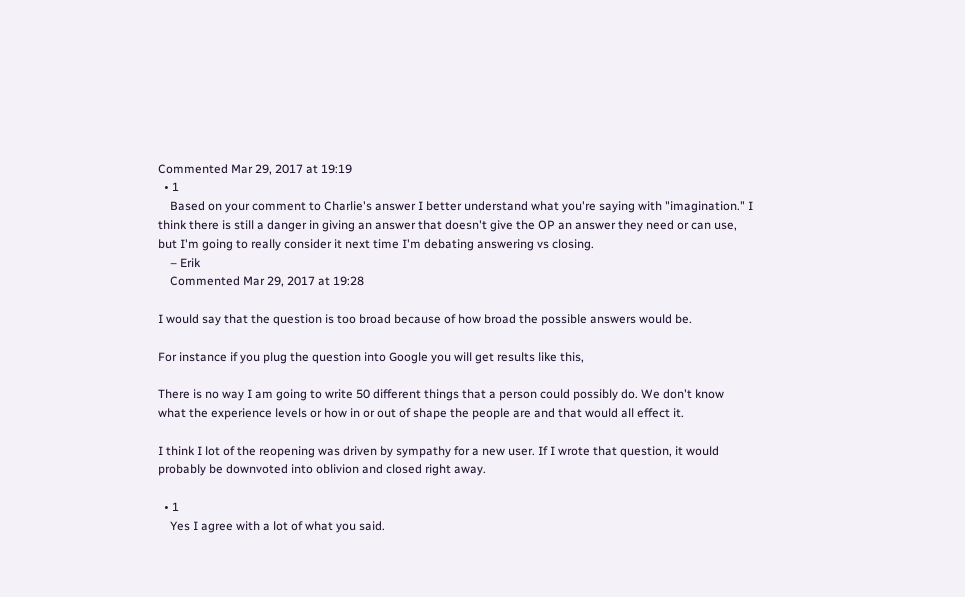Commented Mar 29, 2017 at 19:19
  • 1
    Based on your comment to Charlie's answer I better understand what you're saying with "imagination." I think there is still a danger in giving an answer that doesn't give the OP an answer they need or can use, but I'm going to really consider it next time I'm debating answering vs closing.
    – Erik
    Commented Mar 29, 2017 at 19:28

I would say that the question is too broad because of how broad the possible answers would be.

For instance if you plug the question into Google you will get results like this,

There is no way I am going to write 50 different things that a person could possibly do. We don't know what the experience levels or how in or out of shape the people are and that would all effect it.

I think I lot of the reopening was driven by sympathy for a new user. If I wrote that question, it would probably be downvoted into oblivion and closed right away.

  • 1
    Yes I agree with a lot of what you said.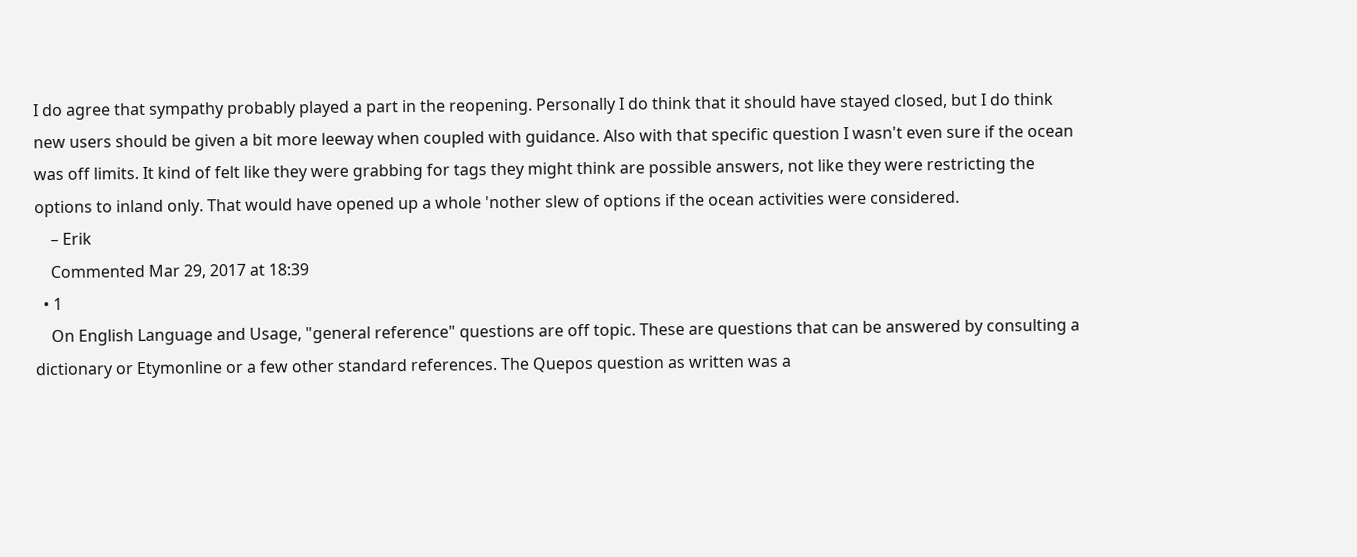I do agree that sympathy probably played a part in the reopening. Personally I do think that it should have stayed closed, but I do think new users should be given a bit more leeway when coupled with guidance. Also with that specific question I wasn't even sure if the ocean was off limits. It kind of felt like they were grabbing for tags they might think are possible answers, not like they were restricting the options to inland only. That would have opened up a whole 'nother slew of options if the ocean activities were considered.
    – Erik
    Commented Mar 29, 2017 at 18:39
  • 1
    On English Language and Usage, "general reference" questions are off topic. These are questions that can be answered by consulting a dictionary or Etymonline or a few other standard references. The Quepos question as written was a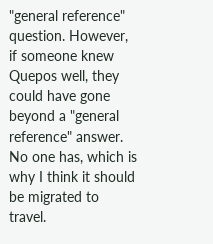"general reference" question. However, if someone knew Quepos well, they could have gone beyond a "general reference" answer. No one has, which is why I think it should be migrated to travel.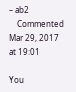– ab2
    Commented Mar 29, 2017 at 19:01

You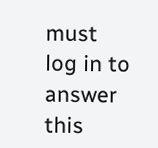must log in to answer this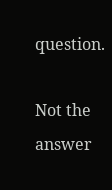question.

Not the answer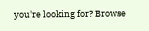you're looking for? Browse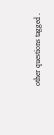other questions tagged .